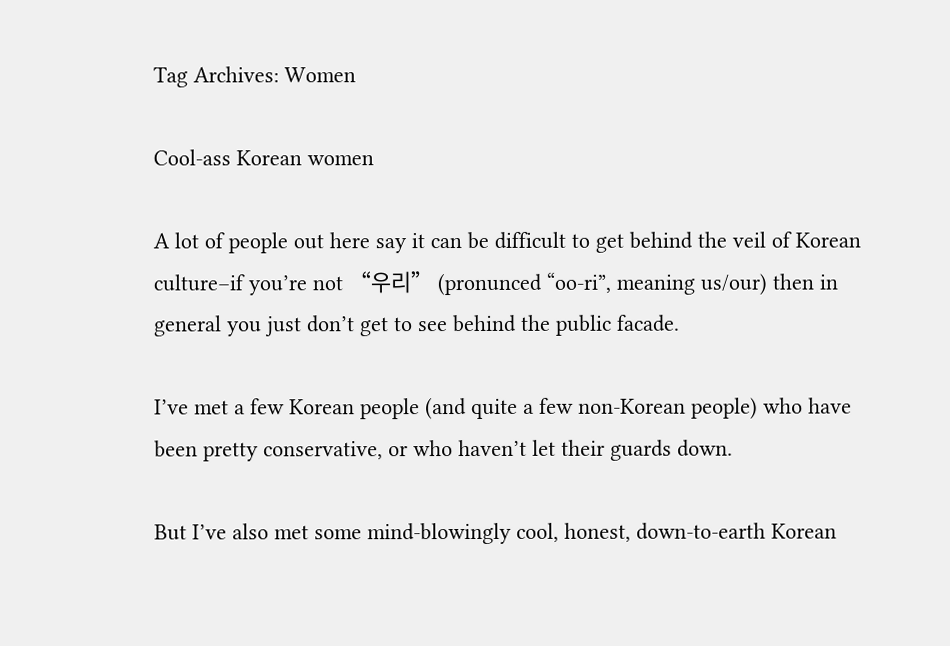Tag Archives: Women

Cool-ass Korean women

A lot of people out here say it can be difficult to get behind the veil of Korean culture–if you’re not “우리” (pronunced “oo-ri”, meaning us/our) then in general you just don’t get to see behind the public facade.

I’ve met a few Korean people (and quite a few non-Korean people) who have been pretty conservative, or who haven’t let their guards down.

But I’ve also met some mind-blowingly cool, honest, down-to-earth Korean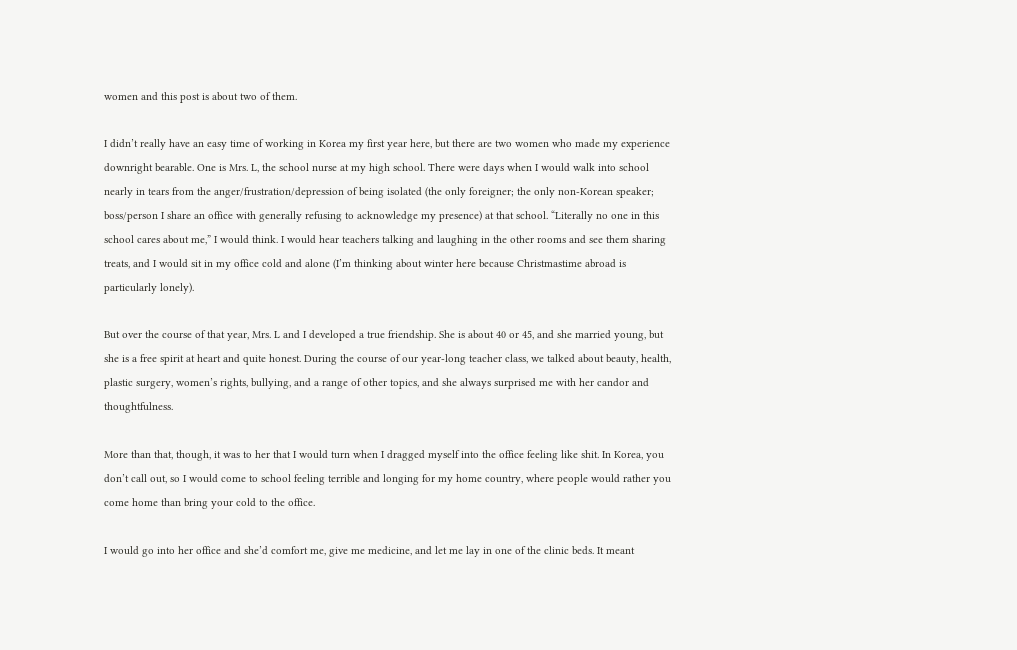women and this post is about two of them.

I didn’t really have an easy time of working in Korea my first year here, but there are two women who made my experience downright bearable. One is Mrs. L, the school nurse at my high school. There were days when I would walk into school nearly in tears from the anger/frustration/depression of being isolated (the only foreigner; the only non-Korean speaker; boss/person I share an office with generally refusing to acknowledge my presence) at that school. “Literally no one in this school cares about me,” I would think. I would hear teachers talking and laughing in the other rooms and see them sharing treats, and I would sit in my office cold and alone (I’m thinking about winter here because Christmastime abroad is particularly lonely).

But over the course of that year, Mrs. L and I developed a true friendship. She is about 40 or 45, and she married young, but she is a free spirit at heart and quite honest. During the course of our year-long teacher class, we talked about beauty, health, plastic surgery, women’s rights, bullying, and a range of other topics, and she always surprised me with her candor and thoughtfulness.

More than that, though, it was to her that I would turn when I dragged myself into the office feeling like shit. In Korea, you don’t call out, so I would come to school feeling terrible and longing for my home country, where people would rather you come home than bring your cold to the office.

I would go into her office and she’d comfort me, give me medicine, and let me lay in one of the clinic beds. It meant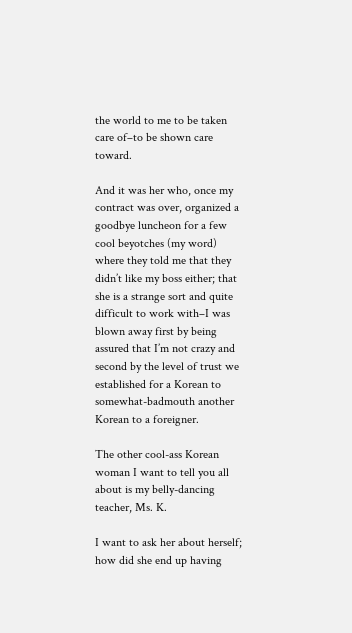the world to me to be taken care of–to be shown care toward.

And it was her who, once my contract was over, organized a goodbye luncheon for a few cool beyotches (my word) where they told me that they didn’t like my boss either; that she is a strange sort and quite difficult to work with–I was blown away first by being assured that I’m not crazy and second by the level of trust we established for a Korean to somewhat-badmouth another Korean to a foreigner.

The other cool-ass Korean woman I want to tell you all about is my belly-dancing teacher, Ms. K.

I want to ask her about herself; how did she end up having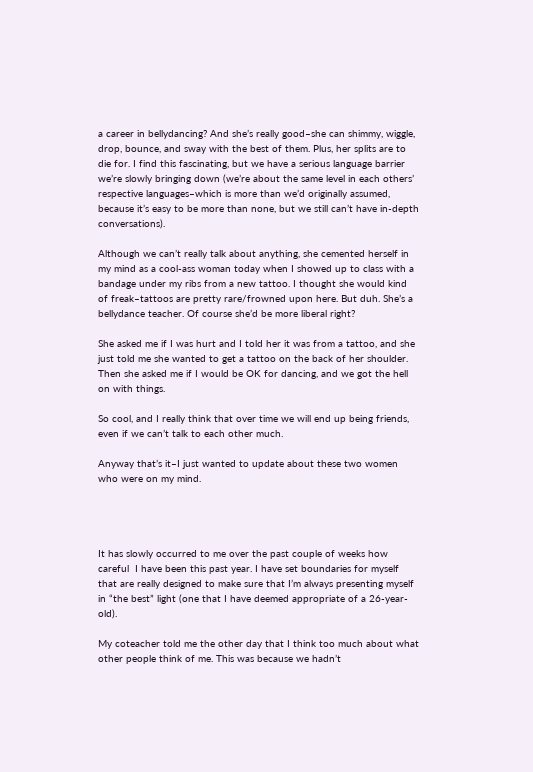a career in bellydancing? And she’s really good–she can shimmy, wiggle, drop, bounce, and sway with the best of them. Plus, her splits are to die for. I find this fascinating, but we have a serious language barrier we’re slowly bringing down (we’re about the same level in each others’ respective languages–which is more than we’d originally assumed, because it’s easy to be more than none, but we still can’t have in-depth conversations).

Although we can’t really talk about anything, she cemented herself in my mind as a cool-ass woman today when I showed up to class with a bandage under my ribs from a new tattoo. I thought she would kind of freak–tattoos are pretty rare/frowned upon here. But duh. She’s a bellydance teacher. Of course she’d be more liberal right?

She asked me if I was hurt and I told her it was from a tattoo, and she just told me she wanted to get a tattoo on the back of her shoulder. Then she asked me if I would be OK for dancing, and we got the hell on with things.

So cool, and I really think that over time we will end up being friends, even if we can’t talk to each other much.

Anyway that’s it–I just wanted to update about these two women who were on my mind.




It has slowly occurred to me over the past couple of weeks how  careful  I have been this past year. I have set boundaries for myself that are really designed to make sure that I’m always presenting myself in “the best” light (one that I have deemed appropriate of a 26-year-old).

My coteacher told me the other day that I think too much about what other people think of me. This was because we hadn’t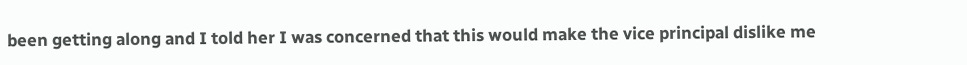been getting along and I told her I was concerned that this would make the vice principal dislike me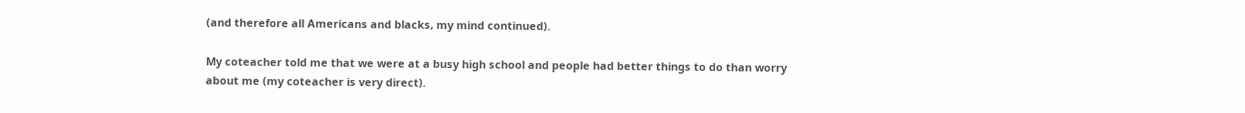(and therefore all Americans and blacks, my mind continued).

My coteacher told me that we were at a busy high school and people had better things to do than worry about me (my coteacher is very direct).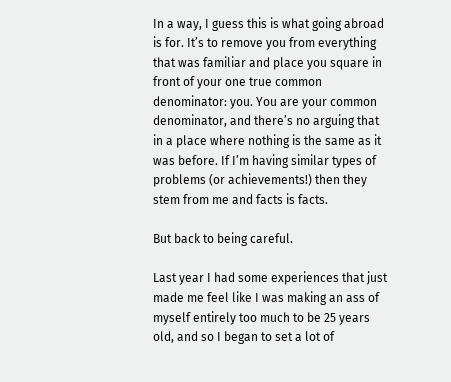In a way, I guess this is what going abroad is for. It’s to remove you from everything that was familiar and place you square in front of your one true common denominator: you. You are your common denominator, and there’s no arguing that in a place where nothing is the same as it was before. If I’m having similar types of problems (or achievements!) then they stem from me and facts is facts.

But back to being careful.

Last year I had some experiences that just made me feel like I was making an ass of myself entirely too much to be 25 years old, and so I began to set a lot of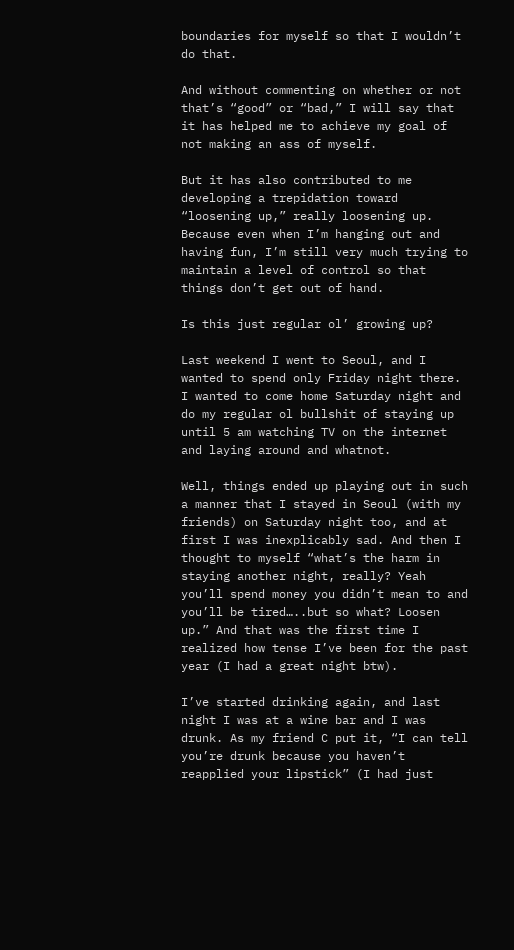boundaries for myself so that I wouldn’t do that.

And without commenting on whether or not that’s “good” or “bad,” I will say that it has helped me to achieve my goal of not making an ass of myself.

But it has also contributed to me developing a trepidation toward “loosening up,” really loosening up. Because even when I’m hanging out and having fun, I’m still very much trying to maintain a level of control so that things don’t get out of hand.

Is this just regular ol’ growing up?

Last weekend I went to Seoul, and I wanted to spend only Friday night there. I wanted to come home Saturday night and do my regular ol bullshit of staying up until 5 am watching TV on the internet and laying around and whatnot.

Well, things ended up playing out in such a manner that I stayed in Seoul (with my friends) on Saturday night too, and at first I was inexplicably sad. And then I thought to myself “what’s the harm in staying another night, really? Yeah you’ll spend money you didn’t mean to and you’ll be tired…..but so what? Loosen up.” And that was the first time I realized how tense I’ve been for the past year (I had a great night btw).

I’ve started drinking again, and last night I was at a wine bar and I was drunk. As my friend C put it, “I can tell you’re drunk because you haven’t reapplied your lipstick” (I had just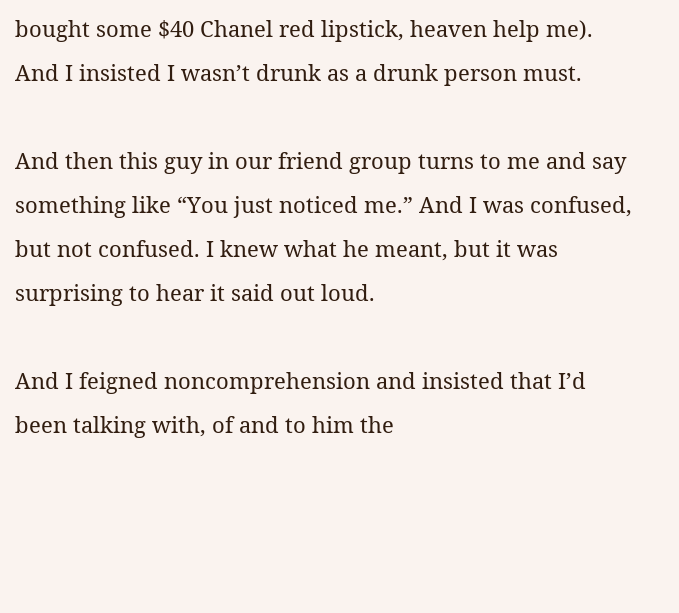bought some $40 Chanel red lipstick, heaven help me). And I insisted I wasn’t drunk as a drunk person must.

And then this guy in our friend group turns to me and say something like “You just noticed me.” And I was confused, but not confused. I knew what he meant, but it was surprising to hear it said out loud.

And I feigned noncomprehension and insisted that I’d been talking with, of and to him the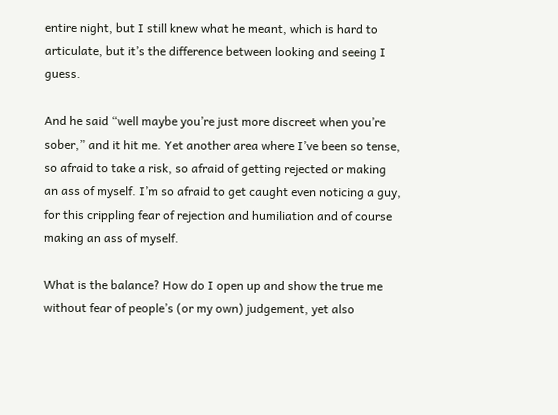entire night, but I still knew what he meant, which is hard to articulate, but it’s the difference between looking and seeing I guess.

And he said “well maybe you’re just more discreet when you’re sober,” and it hit me. Yet another area where I’ve been so tense, so afraid to take a risk, so afraid of getting rejected or making an ass of myself. I’m so afraid to get caught even noticing a guy, for this crippling fear of rejection and humiliation and of course making an ass of myself.

What is the balance? How do I open up and show the true me without fear of people’s (or my own) judgement, yet also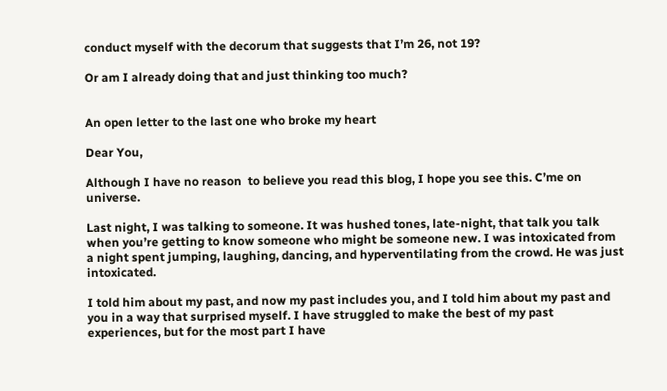conduct myself with the decorum that suggests that I’m 26, not 19?

Or am I already doing that and just thinking too much?


An open letter to the last one who broke my heart

Dear You,

Although I have no reason  to believe you read this blog, I hope you see this. C’me on universe.

Last night, I was talking to someone. It was hushed tones, late-night, that talk you talk when you’re getting to know someone who might be someone new. I was intoxicated from a night spent jumping, laughing, dancing, and hyperventilating from the crowd. He was just intoxicated.

I told him about my past, and now my past includes you, and I told him about my past and you in a way that surprised myself. I have struggled to make the best of my past experiences, but for the most part I have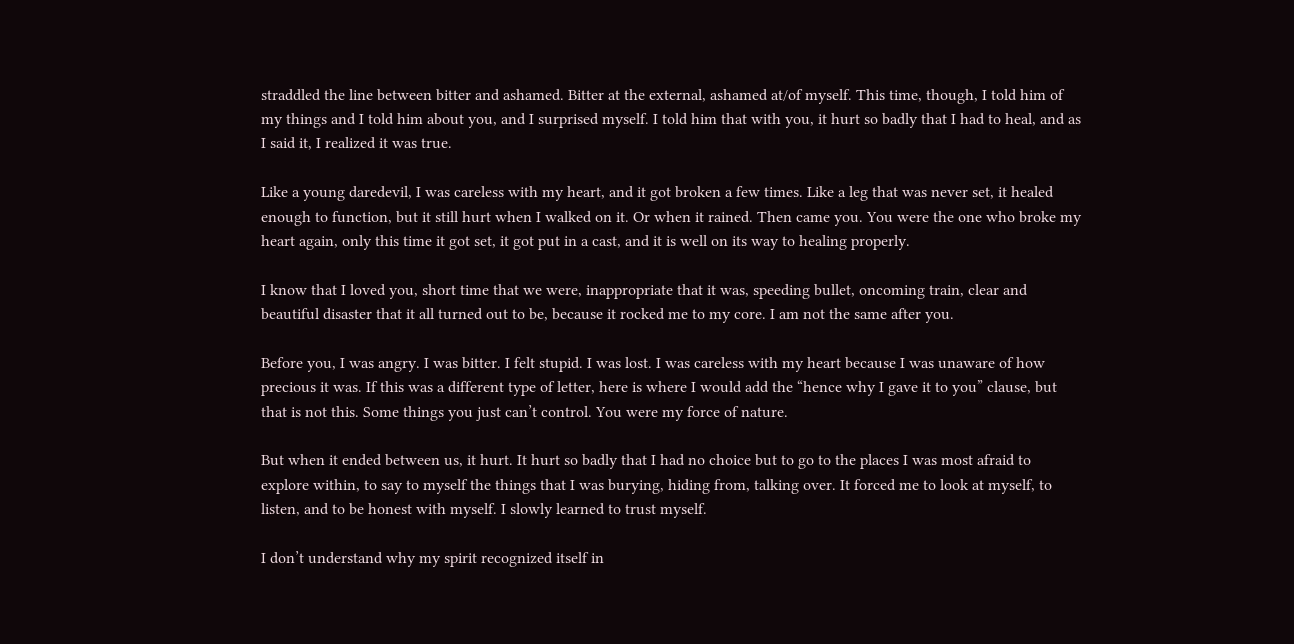straddled the line between bitter and ashamed. Bitter at the external, ashamed at/of myself. This time, though, I told him of my things and I told him about you, and I surprised myself. I told him that with you, it hurt so badly that I had to heal, and as I said it, I realized it was true.

Like a young daredevil, I was careless with my heart, and it got broken a few times. Like a leg that was never set, it healed enough to function, but it still hurt when I walked on it. Or when it rained. Then came you. You were the one who broke my heart again, only this time it got set, it got put in a cast, and it is well on its way to healing properly.

I know that I loved you, short time that we were, inappropriate that it was, speeding bullet, oncoming train, clear and beautiful disaster that it all turned out to be, because it rocked me to my core. I am not the same after you.

Before you, I was angry. I was bitter. I felt stupid. I was lost. I was careless with my heart because I was unaware of how precious it was. If this was a different type of letter, here is where I would add the “hence why I gave it to you” clause, but that is not this. Some things you just can’t control. You were my force of nature.

But when it ended between us, it hurt. It hurt so badly that I had no choice but to go to the places I was most afraid to explore within, to say to myself the things that I was burying, hiding from, talking over. It forced me to look at myself, to listen, and to be honest with myself. I slowly learned to trust myself.

I don’t understand why my spirit recognized itself in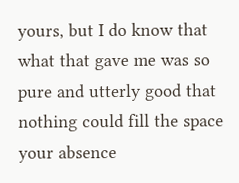yours, but I do know that what that gave me was so pure and utterly good that nothing could fill the space your absence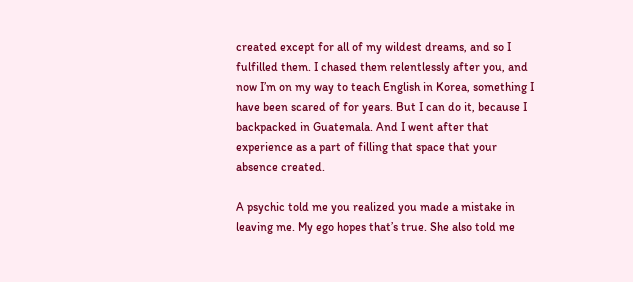created except for all of my wildest dreams, and so I fulfilled them. I chased them relentlessly after you, and now I’m on my way to teach English in Korea, something I have been scared of for years. But I can do it, because I backpacked in Guatemala. And I went after that experience as a part of filling that space that your absence created.

A psychic told me you realized you made a mistake in leaving me. My ego hopes that’s true. She also told me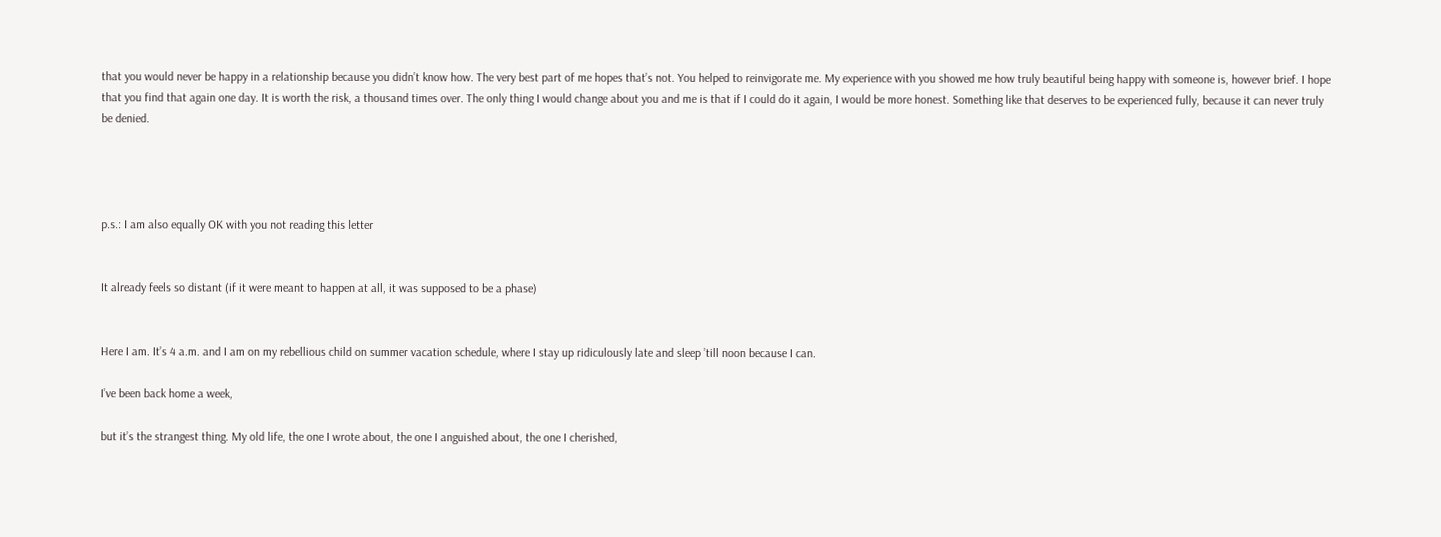that you would never be happy in a relationship because you didn’t know how. The very best part of me hopes that’s not. You helped to reinvigorate me. My experience with you showed me how truly beautiful being happy with someone is, however brief. I hope that you find that again one day. It is worth the risk, a thousand times over. The only thing I would change about you and me is that if I could do it again, I would be more honest. Something like that deserves to be experienced fully, because it can never truly be denied.




p.s.: I am also equally OK with you not reading this letter


It already feels so distant (if it were meant to happen at all, it was supposed to be a phase)


Here I am. It’s 4 a.m. and I am on my rebellious child on summer vacation schedule, where I stay up ridiculously late and sleep ’till noon because I can.

I’ve been back home a week,

but it’s the strangest thing. My old life, the one I wrote about, the one I anguished about, the one I cherished,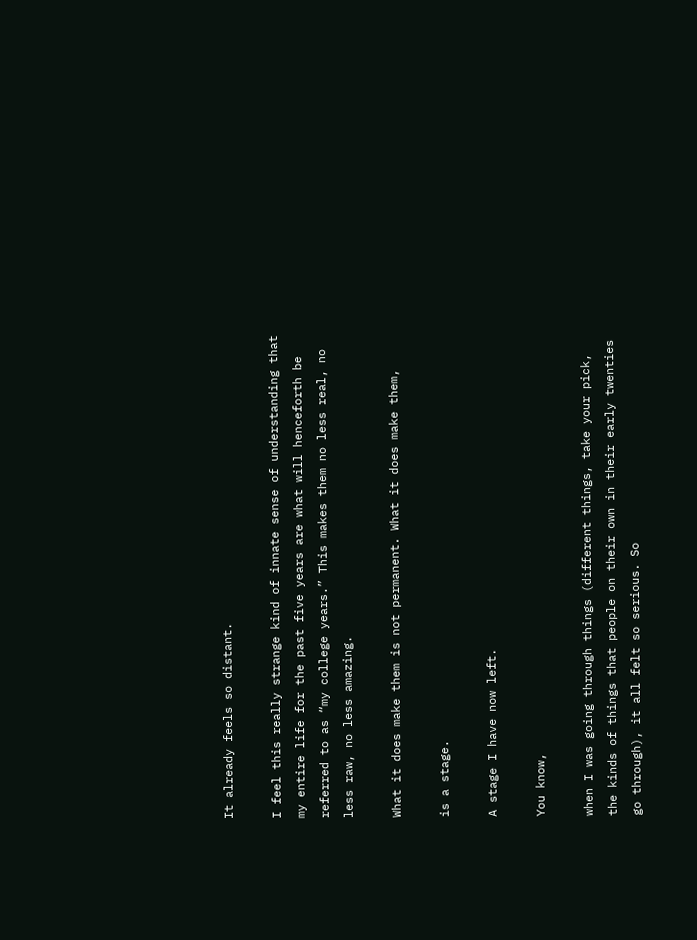It already feels so distant.

I feel this really strange kind of innate sense of understanding that my entire life for the past five years are what will henceforth be referred to as “my college years.” This makes them no less real, no less raw, no less amazing.

What it does make them is not permanent. What it does make them,

is a stage.

A stage I have now left.

You know,

when I was going through things (different things, take your pick, the kinds of things that people on their own in their early twenties go through), it all felt so serious. So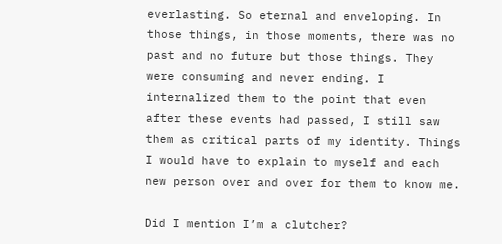everlasting. So eternal and enveloping. In those things, in those moments, there was no past and no future but those things. They were consuming and never ending. I internalized them to the point that even after these events had passed, I still saw them as critical parts of my identity. Things I would have to explain to myself and each new person over and over for them to know me.

Did I mention I’m a clutcher?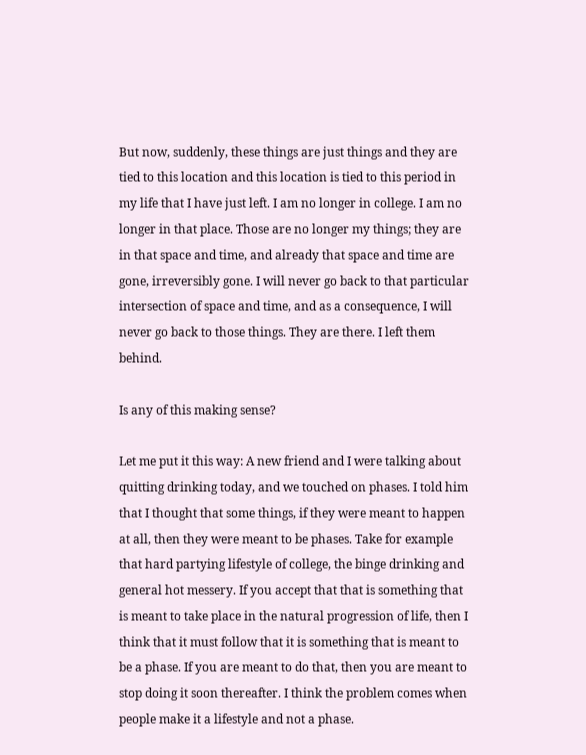But now, suddenly, these things are just things and they are tied to this location and this location is tied to this period in my life that I have just left. I am no longer in college. I am no longer in that place. Those are no longer my things; they are in that space and time, and already that space and time are gone, irreversibly gone. I will never go back to that particular intersection of space and time, and as a consequence, I will never go back to those things. They are there. I left them behind.

Is any of this making sense?

Let me put it this way: A new friend and I were talking about quitting drinking today, and we touched on phases. I told him that I thought that some things, if they were meant to happen at all, then they were meant to be phases. Take for example that hard partying lifestyle of college, the binge drinking and general hot messery. If you accept that that is something that is meant to take place in the natural progression of life, then I think that it must follow that it is something that is meant to be a phase. If you are meant to do that, then you are meant to stop doing it soon thereafter. I think the problem comes when people make it a lifestyle and not a phase.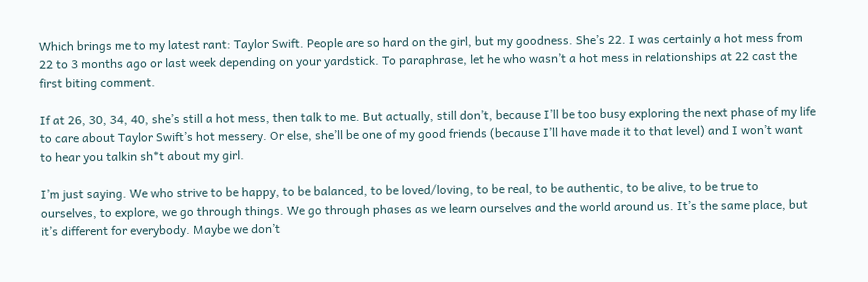Which brings me to my latest rant: Taylor Swift. People are so hard on the girl, but my goodness. She’s 22. I was certainly a hot mess from 22 to 3 months ago or last week depending on your yardstick. To paraphrase, let he who wasn’t a hot mess in relationships at 22 cast the first biting comment.

If at 26, 30, 34, 40, she’s still a hot mess, then talk to me. But actually, still don’t, because I’ll be too busy exploring the next phase of my life to care about Taylor Swift’s hot messery. Or else, she’ll be one of my good friends (because I’ll have made it to that level) and I won’t want to hear you talkin sh*t about my girl.

I’m just saying. We who strive to be happy, to be balanced, to be loved/loving, to be real, to be authentic, to be alive, to be true to ourselves, to explore, we go through things. We go through phases as we learn ourselves and the world around us. It’s the same place, but it’s different for everybody. Maybe we don’t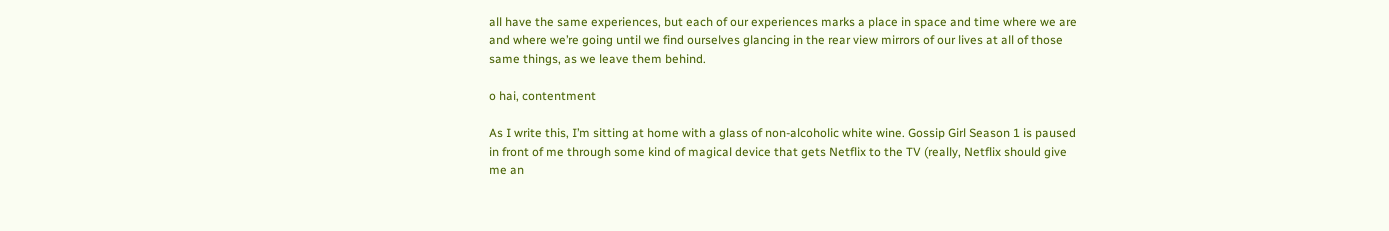all have the same experiences, but each of our experiences marks a place in space and time where we are and where we’re going until we find ourselves glancing in the rear view mirrors of our lives at all of those same things, as we leave them behind.

o hai, contentment

As I write this, I’m sitting at home with a glass of non-alcoholic white wine. Gossip Girl Season 1 is paused in front of me through some kind of magical device that gets Netflix to the TV (really, Netflix should give me an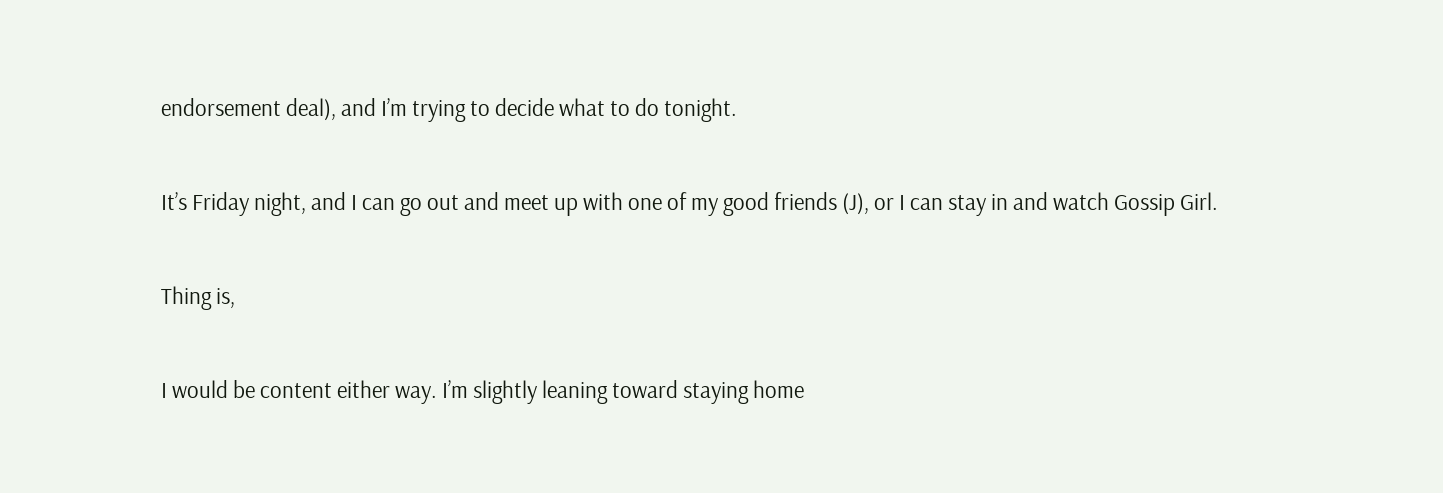endorsement deal), and I’m trying to decide what to do tonight.

It’s Friday night, and I can go out and meet up with one of my good friends (J), or I can stay in and watch Gossip Girl.

Thing is,

I would be content either way. I’m slightly leaning toward staying home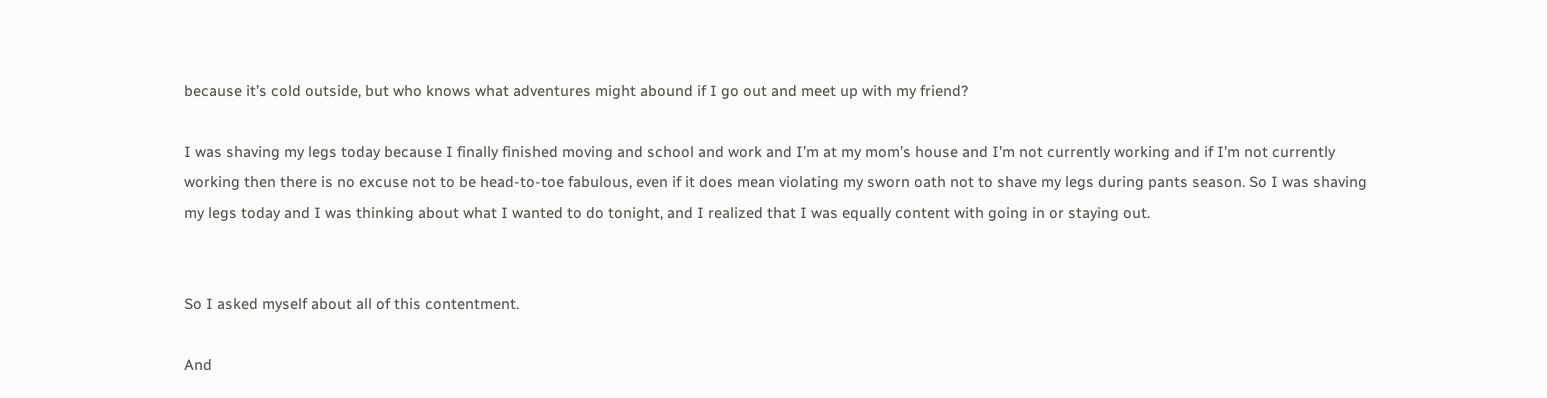because it’s cold outside, but who knows what adventures might abound if I go out and meet up with my friend?

I was shaving my legs today because I finally finished moving and school and work and I’m at my mom’s house and I’m not currently working and if I’m not currently working then there is no excuse not to be head-to-toe fabulous, even if it does mean violating my sworn oath not to shave my legs during pants season. So I was shaving my legs today and I was thinking about what I wanted to do tonight, and I realized that I was equally content with going in or staying out.


So I asked myself about all of this contentment.

And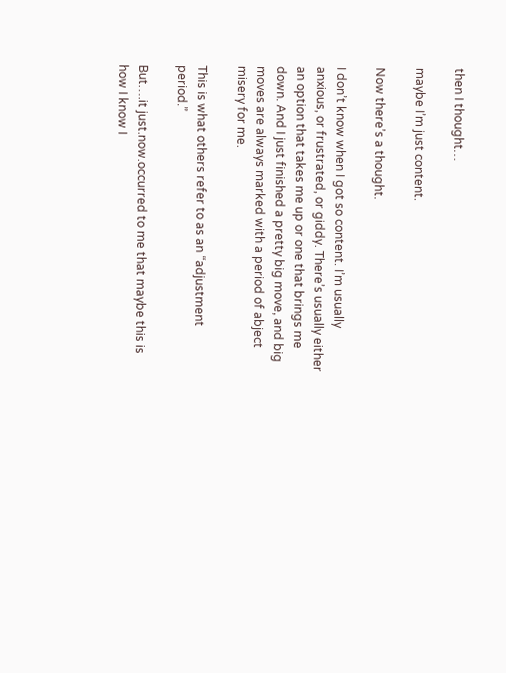then I thought…

maybe I’m just content.

Now there’s a thought.

I don’t know when I got so content. I’m usually anxious, or frustrated, or giddy. There’s usually either an option that takes me up or one that brings me down. And I just finished a pretty big move, and big moves are always marked with a period of abject misery for me.

This is what others refer to as an “adjustment period.”

But….it just.now.occurred to me that maybe this is how I know I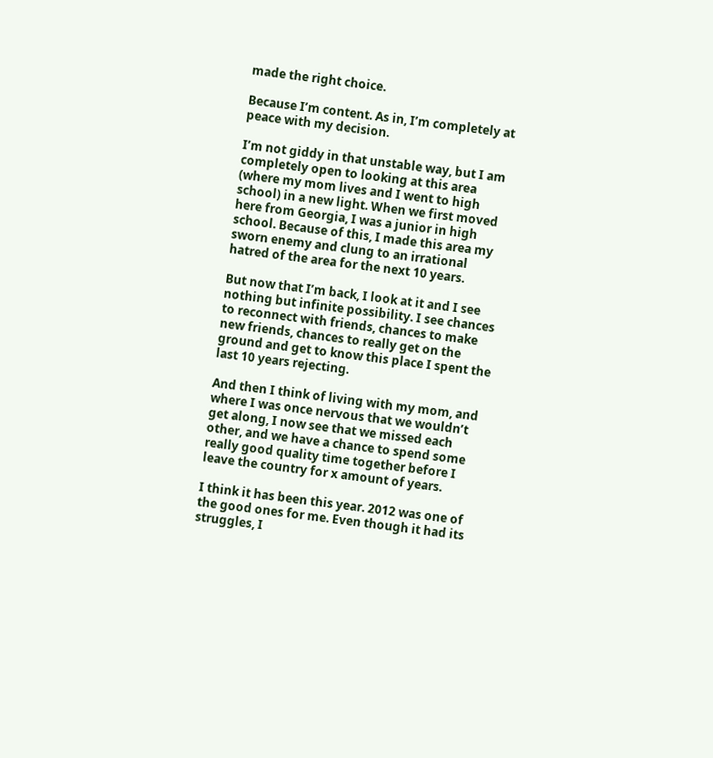made the right choice.

Because I’m content. As in, I’m completely at peace with my decision.

I’m not giddy in that unstable way, but I am completely open to looking at this area (where my mom lives and I went to high school) in a new light. When we first moved here from Georgia, I was a junior in high school. Because of this, I made this area my sworn enemy and clung to an irrational hatred of the area for the next 10 years.

But now that I’m back, I look at it and I see nothing but infinite possibility. I see chances to reconnect with friends, chances to make new friends, chances to really get on the ground and get to know this place I spent the last 10 years rejecting.

And then I think of living with my mom, and where I was once nervous that we wouldn’t get along, I now see that we missed each other, and we have a chance to spend some really good quality time together before I leave the country for x amount of years.

I think it has been this year. 2012 was one of the good ones for me. Even though it had its struggles, I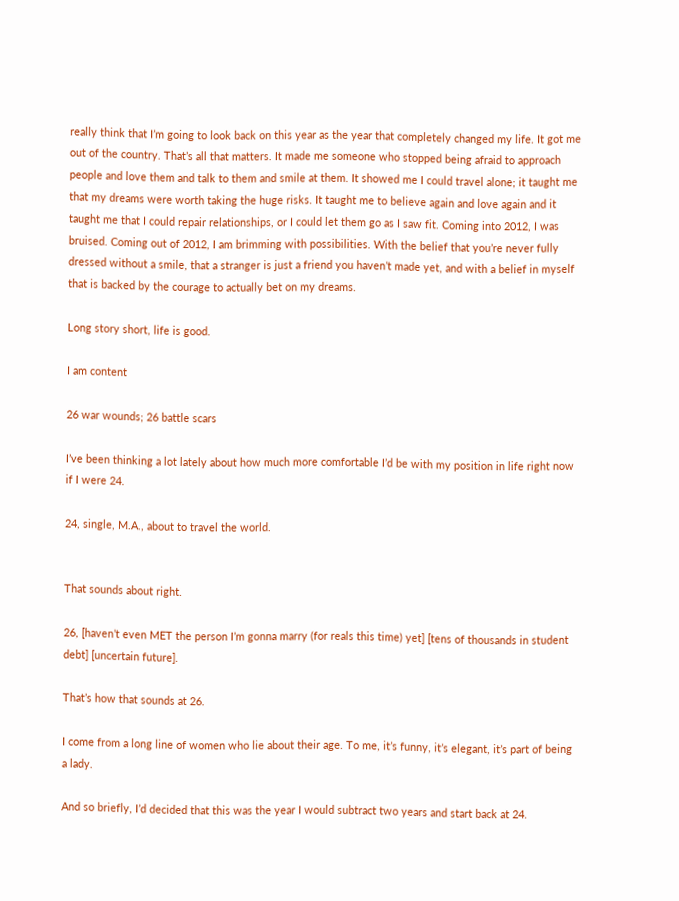really think that I’m going to look back on this year as the year that completely changed my life. It got me out of the country. That’s all that matters. It made me someone who stopped being afraid to approach people and love them and talk to them and smile at them. It showed me I could travel alone; it taught me that my dreams were worth taking the huge risks. It taught me to believe again and love again and it taught me that I could repair relationships, or I could let them go as I saw fit. Coming into 2012, I was bruised. Coming out of 2012, I am brimming with possibilities. With the belief that you’re never fully dressed without a smile, that a stranger is just a friend you haven’t made yet, and with a belief in myself that is backed by the courage to actually bet on my dreams.

Long story short, life is good.

I am content

26 war wounds; 26 battle scars

I’ve been thinking a lot lately about how much more comfortable I’d be with my position in life right now if I were 24.

24, single, M.A., about to travel the world.


That sounds about right.

26, [haven’t even MET the person I’m gonna marry (for reals this time) yet] [tens of thousands in student debt] [uncertain future].

That’s how that sounds at 26.

I come from a long line of women who lie about their age. To me, it’s funny, it’s elegant, it’s part of being a lady.

And so briefly, I’d decided that this was the year I would subtract two years and start back at 24.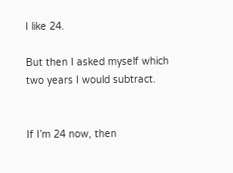I like 24.

But then I asked myself which two years I would subtract.


If I’m 24 now, then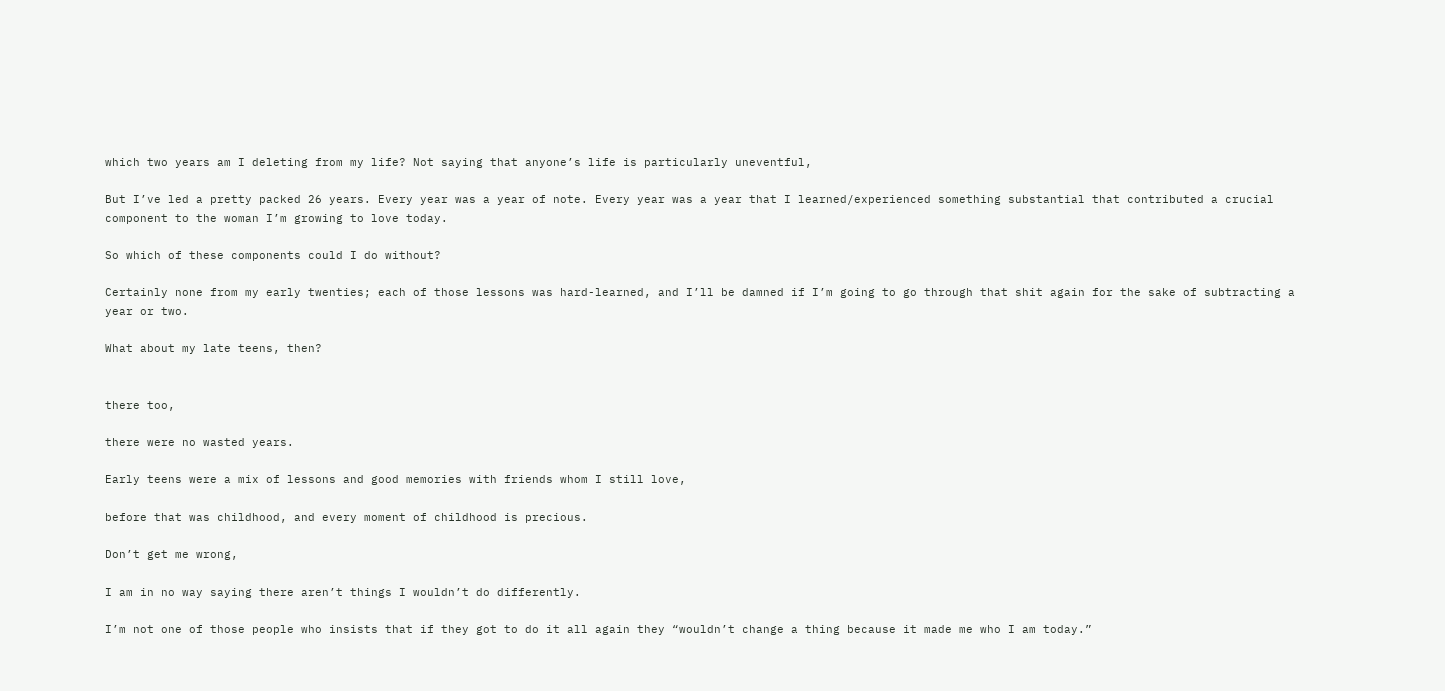which two years am I deleting from my life? Not saying that anyone’s life is particularly uneventful,

But I’ve led a pretty packed 26 years. Every year was a year of note. Every year was a year that I learned/experienced something substantial that contributed a crucial component to the woman I’m growing to love today.

So which of these components could I do without?

Certainly none from my early twenties; each of those lessons was hard-learned, and I’ll be damned if I’m going to go through that shit again for the sake of subtracting a year or two.

What about my late teens, then?


there too,

there were no wasted years.

Early teens were a mix of lessons and good memories with friends whom I still love,

before that was childhood, and every moment of childhood is precious.

Don’t get me wrong,

I am in no way saying there aren’t things I wouldn’t do differently.

I’m not one of those people who insists that if they got to do it all again they “wouldn’t change a thing because it made me who I am today.”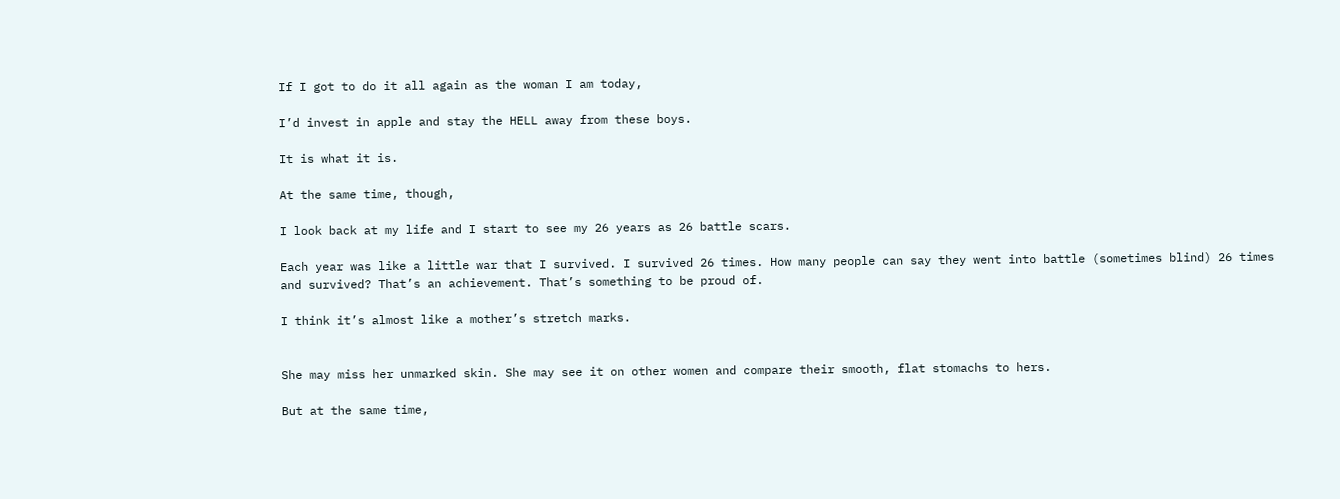If I got to do it all again as the woman I am today,

I’d invest in apple and stay the HELL away from these boys.

It is what it is.

At the same time, though,

I look back at my life and I start to see my 26 years as 26 battle scars.

Each year was like a little war that I survived. I survived 26 times. How many people can say they went into battle (sometimes blind) 26 times and survived? That’s an achievement. That’s something to be proud of.

I think it’s almost like a mother’s stretch marks.


She may miss her unmarked skin. She may see it on other women and compare their smooth, flat stomachs to hers.

But at the same time,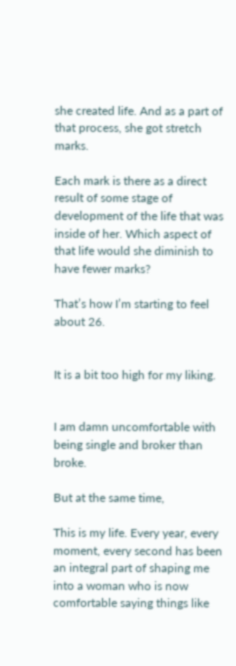she created life. And as a part of that process, she got stretch marks.

Each mark is there as a direct result of some stage of development of the life that was inside of her. Which aspect of that life would she diminish to have fewer marks?

That’s how I’m starting to feel about 26.


It is a bit too high for my liking.


I am damn uncomfortable with being single and broker than broke.

But at the same time,

This is my life. Every year, every moment, every second has been an integral part of shaping me into a woman who is now comfortable saying things like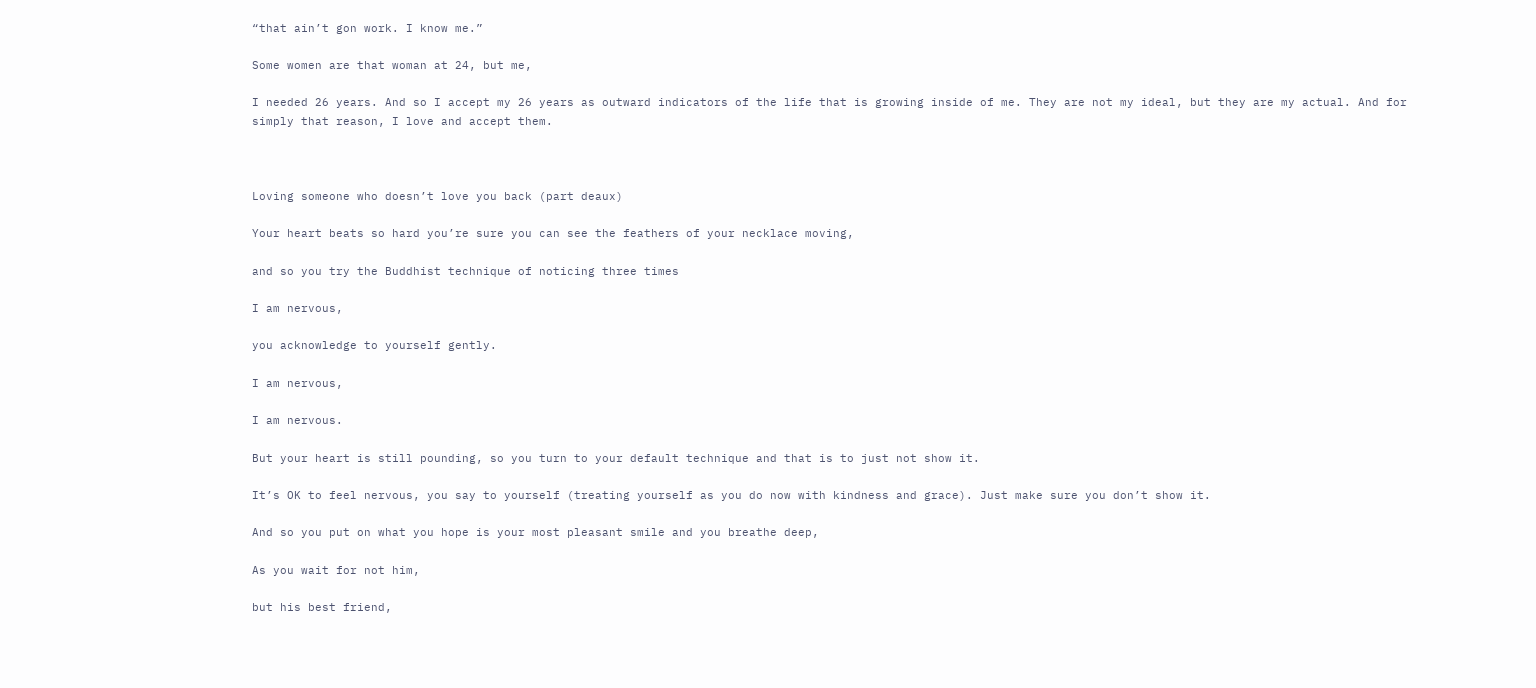“that ain’t gon work. I know me.”

Some women are that woman at 24, but me,

I needed 26 years. And so I accept my 26 years as outward indicators of the life that is growing inside of me. They are not my ideal, but they are my actual. And for simply that reason, I love and accept them.



Loving someone who doesn’t love you back (part deaux)

Your heart beats so hard you’re sure you can see the feathers of your necklace moving,

and so you try the Buddhist technique of noticing three times

I am nervous,

you acknowledge to yourself gently.

I am nervous,

I am nervous.

But your heart is still pounding, so you turn to your default technique and that is to just not show it.

It’s OK to feel nervous, you say to yourself (treating yourself as you do now with kindness and grace). Just make sure you don’t show it.

And so you put on what you hope is your most pleasant smile and you breathe deep,

As you wait for not him,

but his best friend,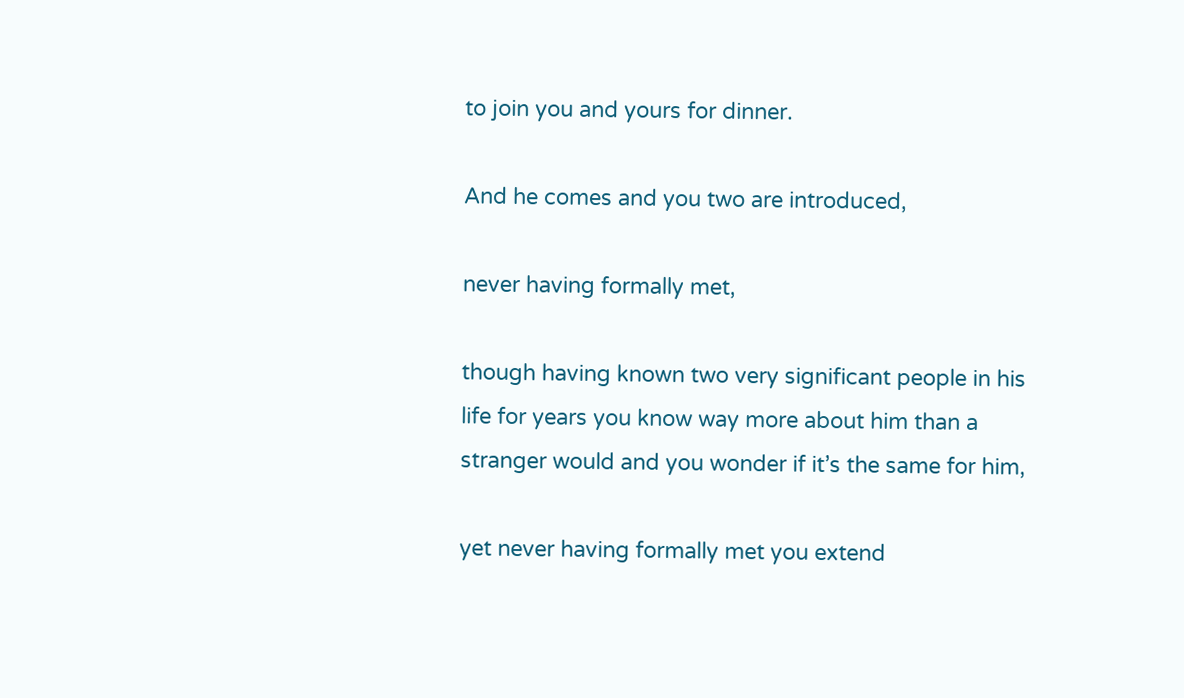to join you and yours for dinner.

And he comes and you two are introduced,

never having formally met,

though having known two very significant people in his life for years you know way more about him than a stranger would and you wonder if it’s the same for him,

yet never having formally met you extend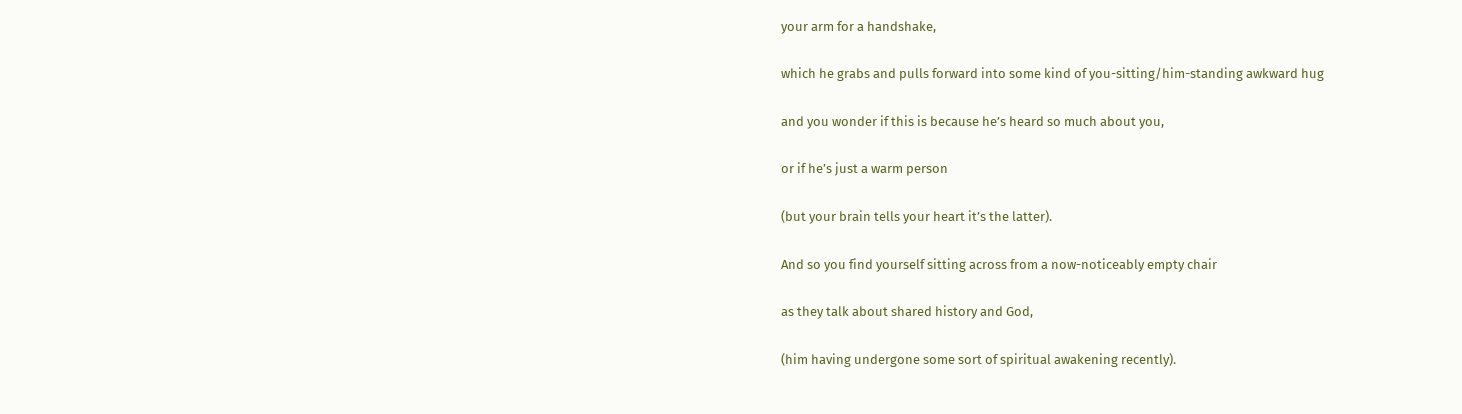your arm for a handshake,

which he grabs and pulls forward into some kind of you-sitting/him-standing awkward hug

and you wonder if this is because he’s heard so much about you,

or if he’s just a warm person

(but your brain tells your heart it’s the latter).

And so you find yourself sitting across from a now-noticeably empty chair

as they talk about shared history and God,

(him having undergone some sort of spiritual awakening recently).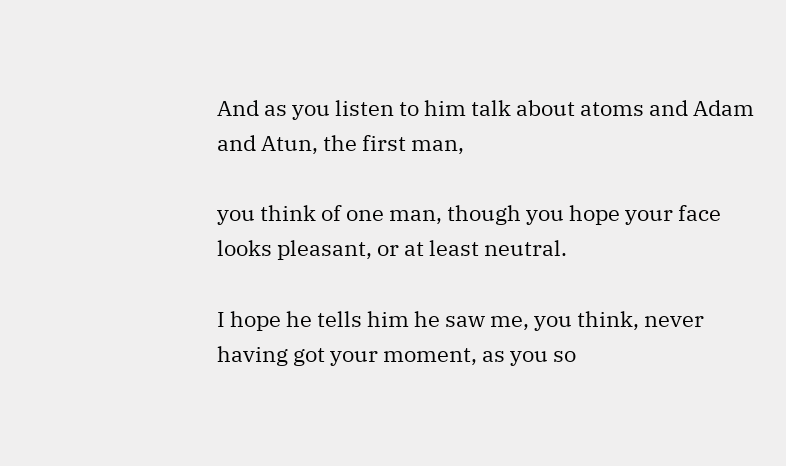And as you listen to him talk about atoms and Adam and Atun, the first man,

you think of one man, though you hope your face looks pleasant, or at least neutral.

I hope he tells him he saw me, you think, never having got your moment, as you so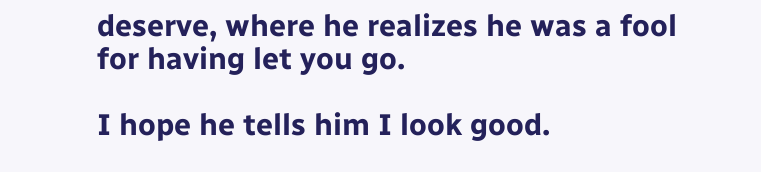deserve, where he realizes he was a fool for having let you go.

I hope he tells him I look good.